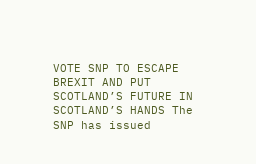VOTE SNP TO ESCAPE BREXIT AND PUT SCOTLAND’S FUTURE IN SCOTLAND’S HANDS The SNP has issued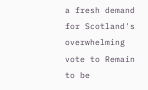a fresh demand for Scotland's overwhelming vote to Remain to be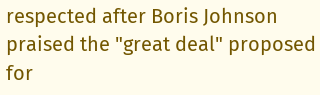respected after Boris Johnson praised the "great deal" proposed for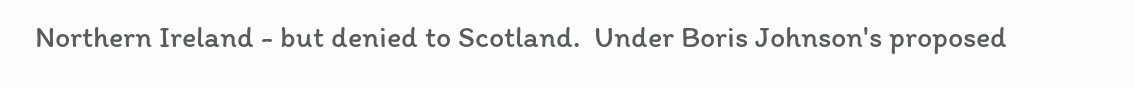Northern Ireland - but denied to Scotland.  Under Boris Johnson's proposed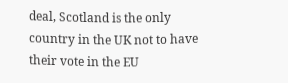deal, Scotland is the only country in the UK not to have their vote in the EU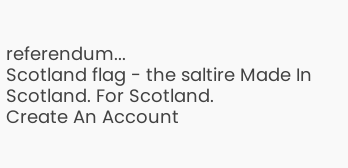referendum...
Scotland flag - the saltire Made In Scotland. For Scotland.
Create An Account